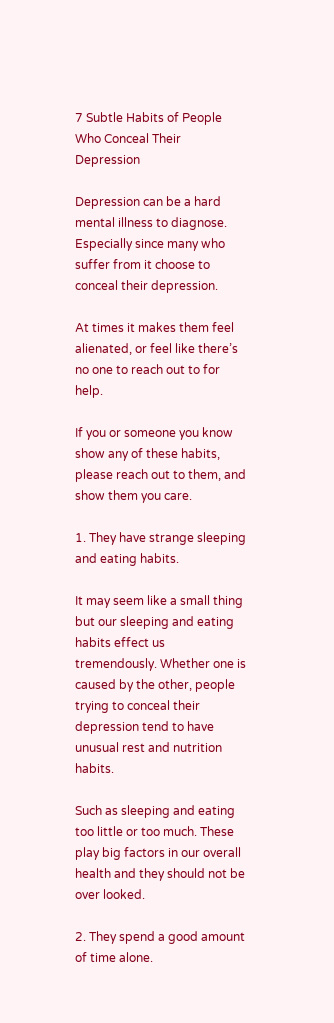7 Subtle Habits of People Who Conceal Their Depression

Depression can be a hard mental illness to diagnose. Especially since many who suffer from it choose to conceal their depression.

At times it makes them feel alienated, or feel like there’s no one to reach out to for help.

If you or someone you know show any of these habits, please reach out to them, and show them you care.

1. They have strange sleeping and eating habits.

It may seem like a small thing but our sleeping and eating habits effect us tremendously. Whether one is caused by the other, people trying to conceal their depression tend to have unusual rest and nutrition habits.

Such as sleeping and eating too little or too much. These play big factors in our overall health and they should not be over looked.

2. They spend a good amount of time alone.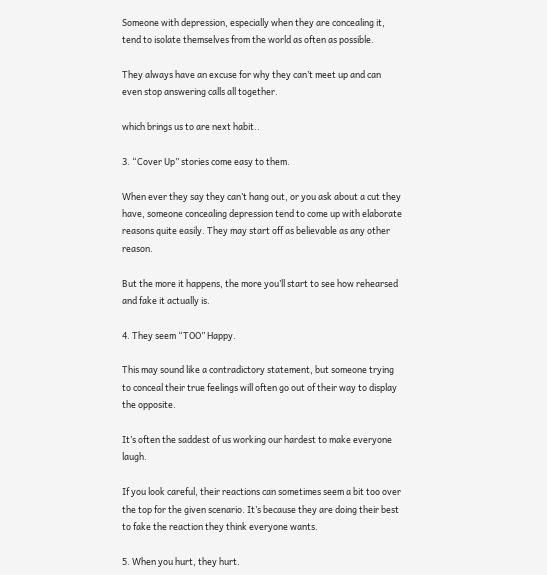Someone with depression, especially when they are concealing it, tend to isolate themselves from the world as often as possible.

They always have an excuse for why they can’t meet up and can even stop answering calls all together.

which brings us to are next habit..

3. “Cover Up” stories come easy to them.

When ever they say they can’t hang out, or you ask about a cut they have, someone concealing depression tend to come up with elaborate reasons quite easily. They may start off as believable as any other reason.

But the more it happens, the more you’ll start to see how rehearsed and fake it actually is.

4. They seem “TOO” Happy.

This may sound like a contradictory statement, but someone trying to conceal their true feelings will often go out of their way to display the opposite.

It’s often the saddest of us working our hardest to make everyone laugh.

If you look careful, their reactions can sometimes seem a bit too over the top for the given scenario. It’s because they are doing their best to fake the reaction they think everyone wants.

5. When you hurt, they hurt.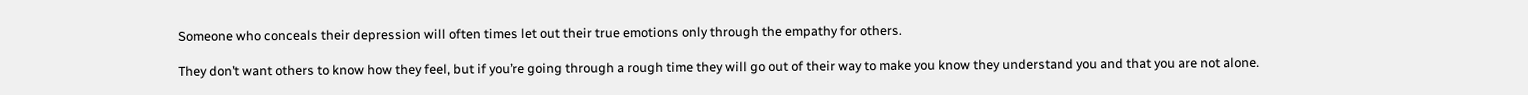Someone who conceals their depression will often times let out their true emotions only through the empathy for others.

They don’t want others to know how they feel, but if you’re going through a rough time they will go out of their way to make you know they understand you and that you are not alone.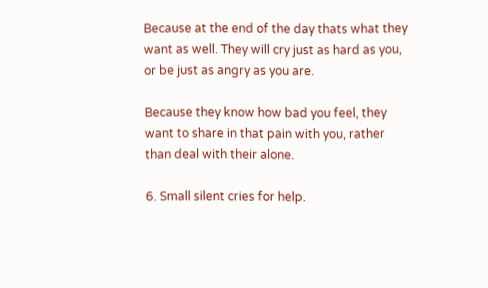Because at the end of the day thats what they want as well. They will cry just as hard as you, or be just as angry as you are.

Because they know how bad you feel, they want to share in that pain with you, rather than deal with their alone.

6. Small silent cries for help.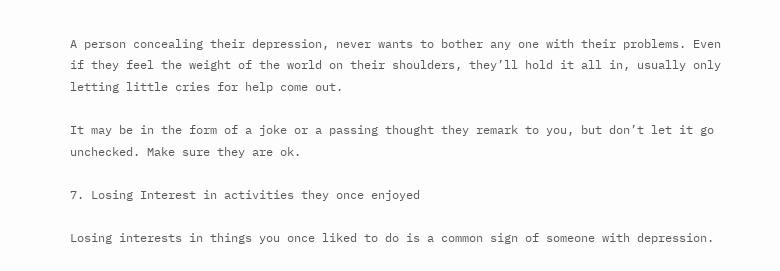A person concealing their depression, never wants to bother any one with their problems. Even if they feel the weight of the world on their shoulders, they’ll hold it all in, usually only letting little cries for help come out.

It may be in the form of a joke or a passing thought they remark to you, but don’t let it go unchecked. Make sure they are ok.

7. Losing Interest in activities they once enjoyed

Losing interests in things you once liked to do is a common sign of someone with depression.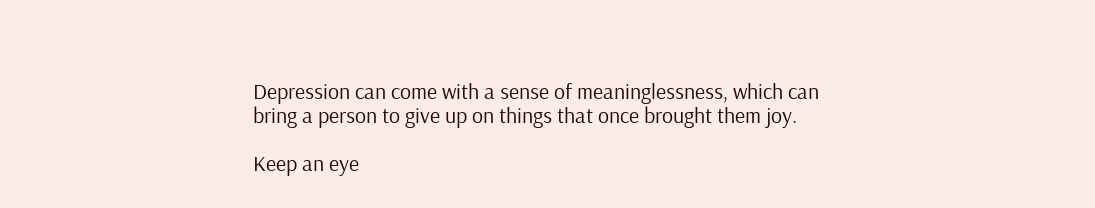Depression can come with a sense of meaninglessness, which can bring a person to give up on things that once brought them joy.

Keep an eye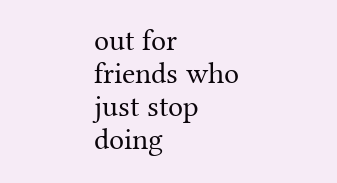out for friends who just stop doing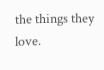the things they love.